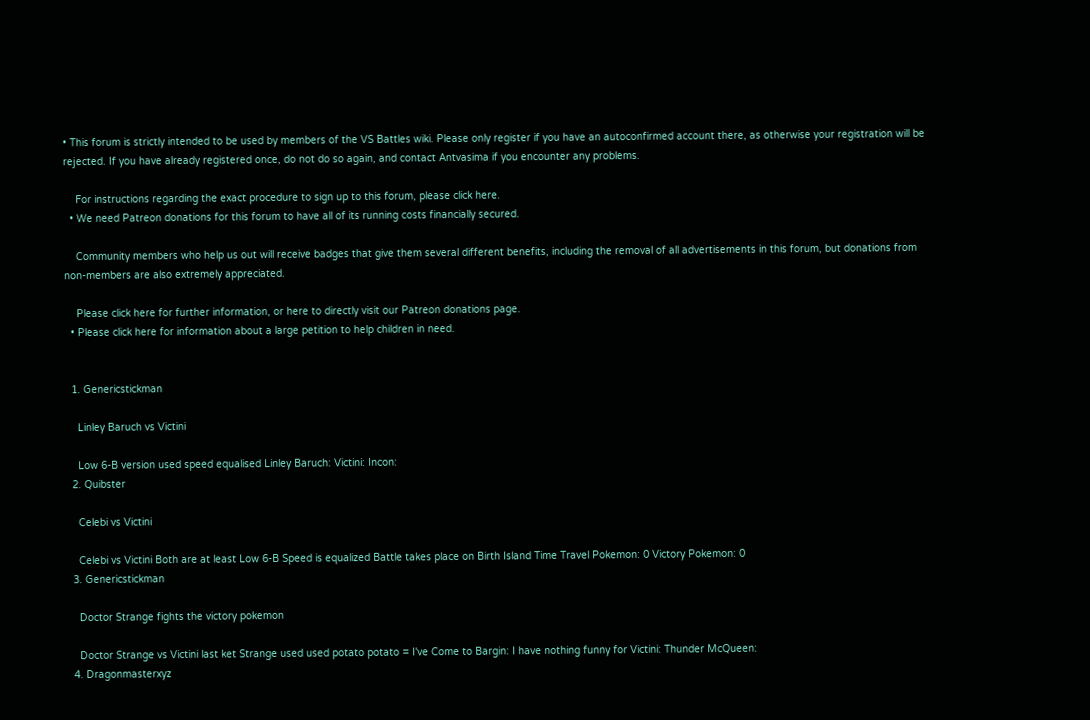• This forum is strictly intended to be used by members of the VS Battles wiki. Please only register if you have an autoconfirmed account there, as otherwise your registration will be rejected. If you have already registered once, do not do so again, and contact Antvasima if you encounter any problems.

    For instructions regarding the exact procedure to sign up to this forum, please click here.
  • We need Patreon donations for this forum to have all of its running costs financially secured.

    Community members who help us out will receive badges that give them several different benefits, including the removal of all advertisements in this forum, but donations from non-members are also extremely appreciated.

    Please click here for further information, or here to directly visit our Patreon donations page.
  • Please click here for information about a large petition to help children in need.


  1. Genericstickman

    Linley Baruch vs Victini

    Low 6-B version used speed equalised Linley Baruch: Victini: Incon:
  2. Quibster

    Celebi vs Victini

    Celebi vs Victini Both are at least Low 6-B Speed is equalized Battle takes place on Birth Island Time Travel Pokemon: 0 Victory Pokemon: 0
  3. Genericstickman

    Doctor Strange fights the victory pokemon

    Doctor Strange vs Victini last ket Strange used used potato potato = I've Come to Bargin: I have nothing funny for Victini: Thunder McQueen:
  4. Dragonmasterxyz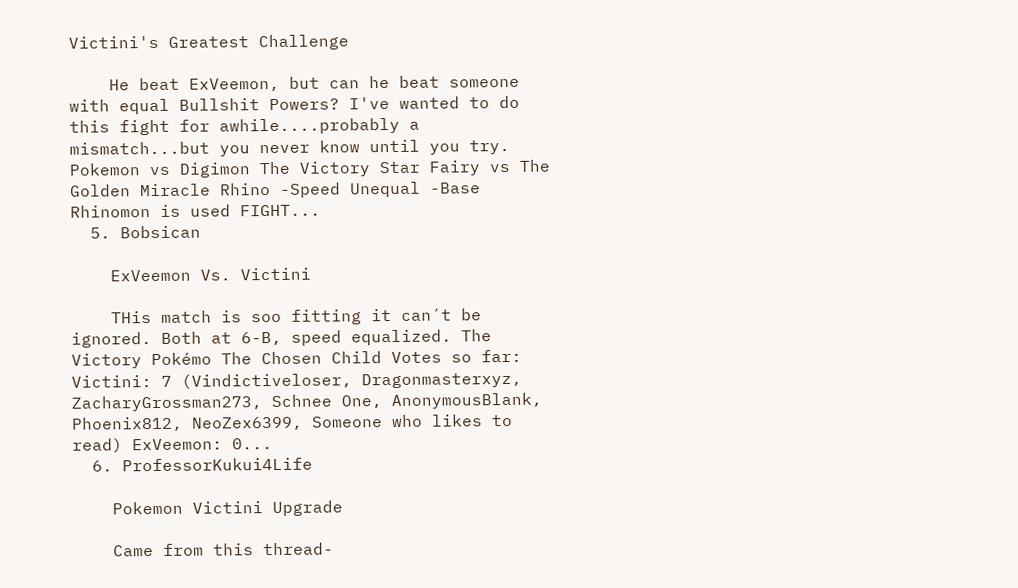Victini's Greatest Challenge

    He beat ExVeemon, but can he beat someone with equal Bullshit Powers? I've wanted to do this fight for awhile....probably a mismatch...but you never know until you try. Pokemon vs Digimon The Victory Star Fairy vs The Golden Miracle Rhino -Speed Unequal -Base Rhinomon is used FIGHT...
  5. Bobsican

    ExVeemon Vs. Victini

    THis match is soo fitting it can´t be ignored. Both at 6-B, speed equalized. The Victory Pokémo The Chosen Child Votes so far: Victini: 7 (Vindictiveloser, Dragonmasterxyz, ZacharyGrossman273, Schnee One, AnonymousBlank, Phoenix812, NeoZex6399, Someone who likes to read) ExVeemon: 0...
  6. ProfessorKukui4Life

    Pokemon Victini Upgrade

    Came from this thread-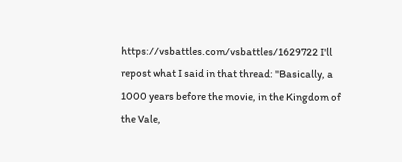https://vsbattles.com/vsbattles/1629722 I'll repost what I said in that thread: "Basically, a 1000 years before the movie, in the Kingdom of the Vale,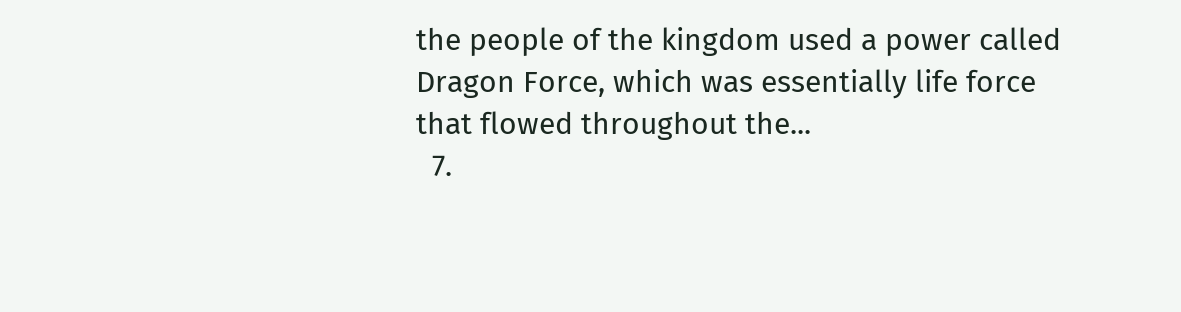the people of the kingdom used a power called Dragon Force, which was essentially life force that flowed throughout the...
  7.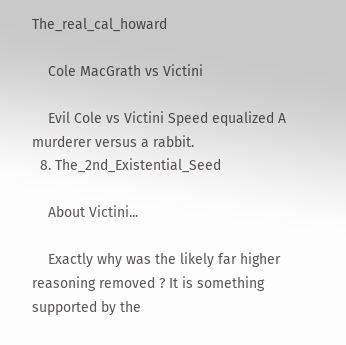The_real_cal_howard

    Cole MacGrath vs Victini

    Evil Cole vs Victini Speed equalized A murderer versus a rabbit.
  8. The_2nd_Existential_Seed

    About Victini...

    Exactly why was the likely far higher reasoning removed ? It is something supported by the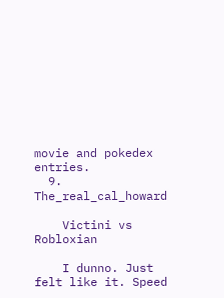movie and pokedex entries.
  9. The_real_cal_howard

    Victini vs Robloxian

    I dunno. Just felt like it. Speed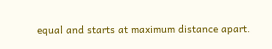equal and starts at maximum distance apart.